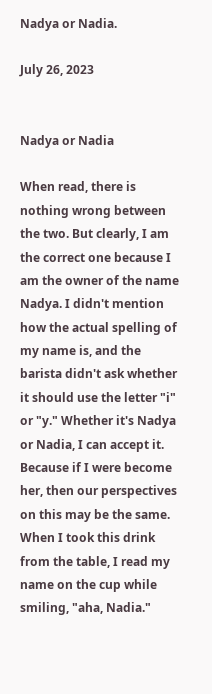Nadya or Nadia.

July 26, 2023


Nadya or Nadia

When read, there is nothing wrong between the two. But clearly, I am the correct one because I am the owner of the name Nadya. I didn't mention how the actual spelling of my name is, and the barista didn't ask whether it should use the letter "i" or "y." Whether it's Nadya or Nadia, I can accept it. Because if I were become her, then our perspectives on this may be the same. When I took this drink from the table, I read my name on the cup while smiling, "aha, Nadia."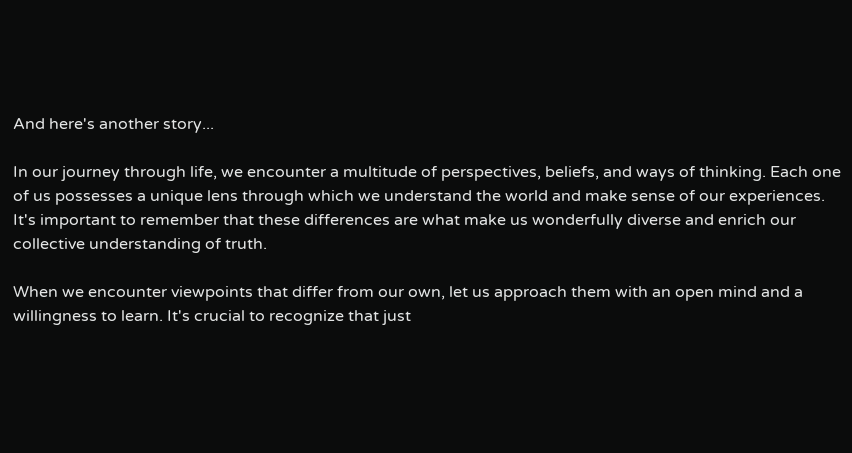And here's another story...

In our journey through life, we encounter a multitude of perspectives, beliefs, and ways of thinking. Each one of us possesses a unique lens through which we understand the world and make sense of our experiences. It's important to remember that these differences are what make us wonderfully diverse and enrich our collective understanding of truth.

When we encounter viewpoints that differ from our own, let us approach them with an open mind and a willingness to learn. It's crucial to recognize that just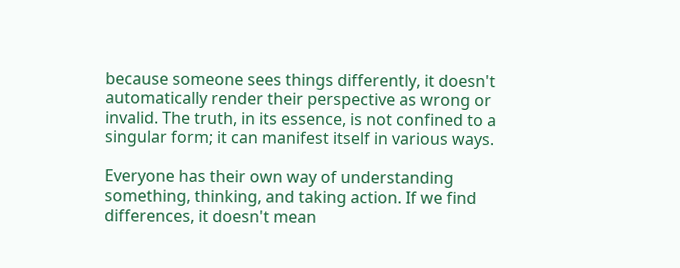because someone sees things differently, it doesn't automatically render their perspective as wrong or invalid. The truth, in its essence, is not confined to a singular form; it can manifest itself in various ways.

Everyone has their own way of understanding something, thinking, and taking action. If we find differences, it doesn't mean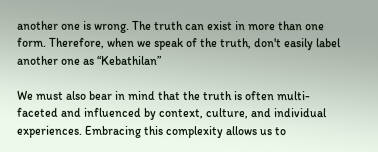another one is wrong. The truth can exist in more than one form. Therefore, when we speak of the truth, don't easily label another one as “Kebathilan”

We must also bear in mind that the truth is often multi-faceted and influenced by context, culture, and individual experiences. Embracing this complexity allows us to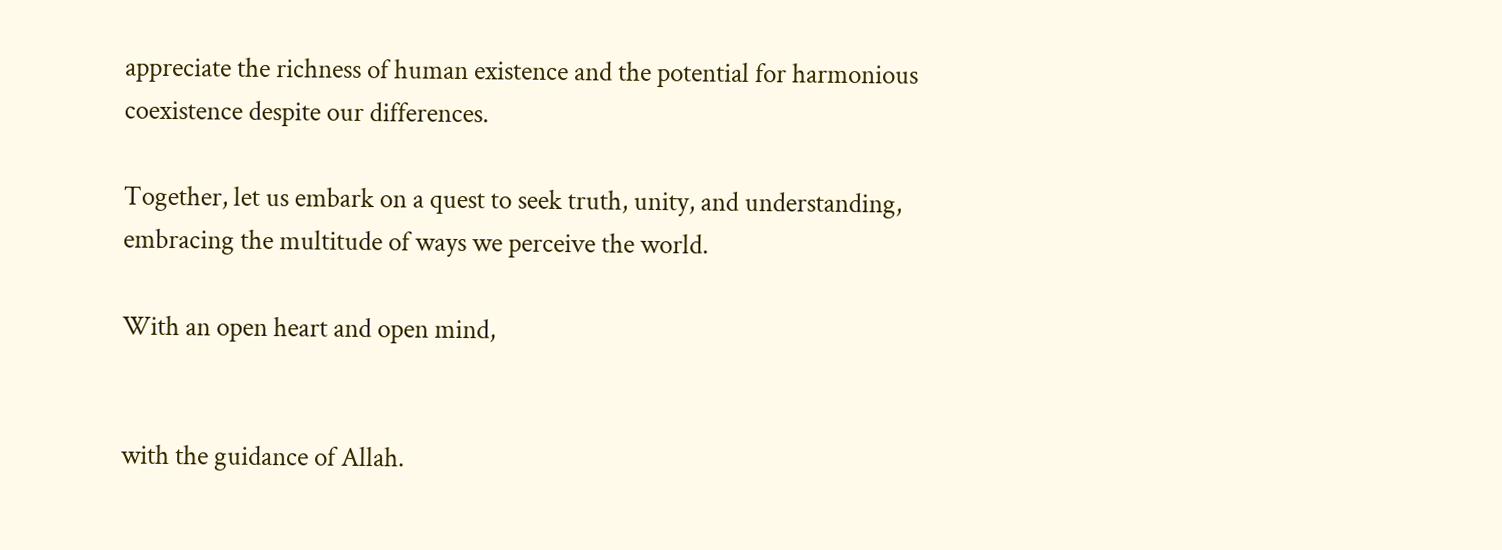appreciate the richness of human existence and the potential for harmonious coexistence despite our differences.

Together, let us embark on a quest to seek truth, unity, and understanding, embracing the multitude of ways we perceive the world.

With an open heart and open mind,


with the guidance of Allah.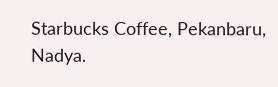Starbucks Coffee, Pekanbaru, Nadya.